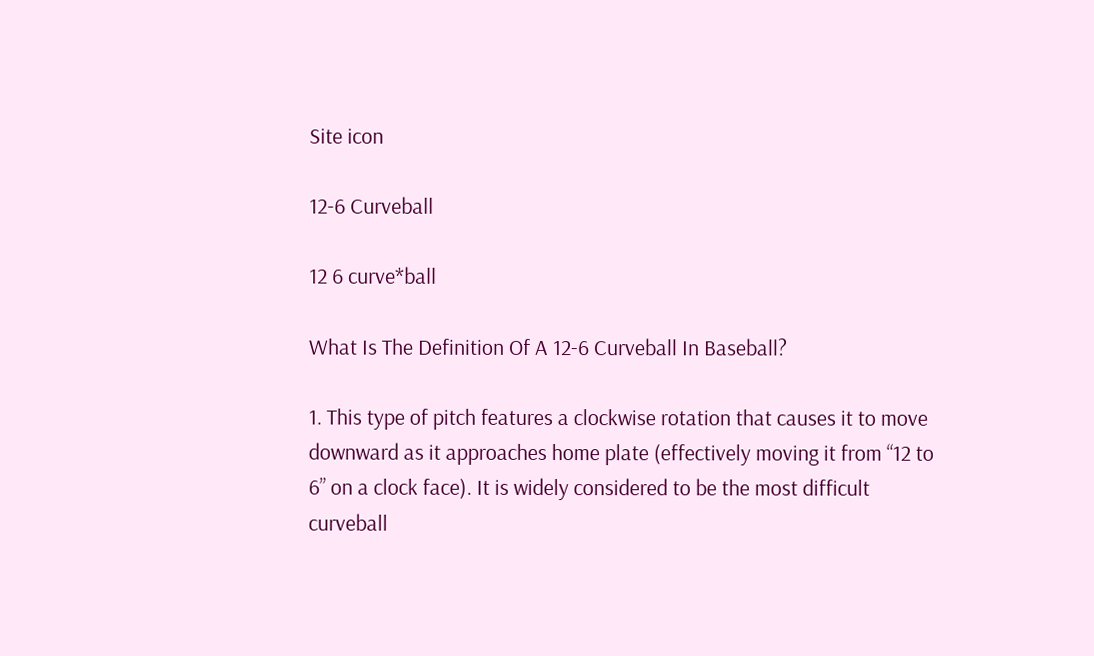Site icon

12-6 Curveball

12 6 curve*ball

What Is The Definition Of A 12-6 Curveball In Baseball?

1. This type of pitch features a clockwise rotation that causes it to move downward as it approaches home plate (effectively moving it from “12 to 6” on a clock face). It is widely considered to be the most difficult curveball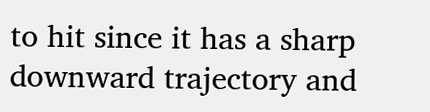to hit since it has a sharp downward trajectory and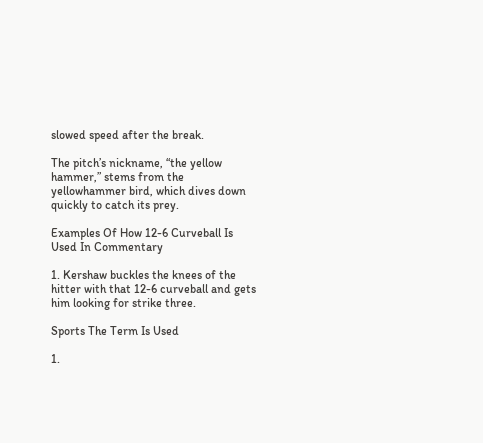slowed speed after the break.

The pitch’s nickname, “the yellow hammer,” stems from the yellowhammer bird, which dives down quickly to catch its prey.

Examples Of How 12-6 Curveball Is Used In Commentary

1. Kershaw buckles the knees of the hitter with that 12-6 curveball and gets him looking for strike three.

Sports The Term Is Used

1.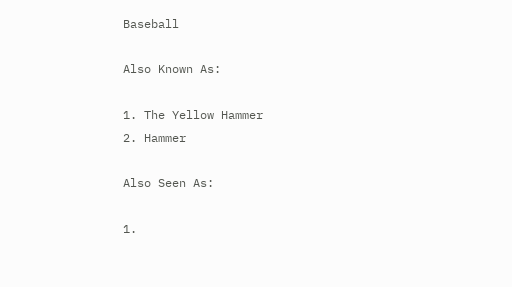Baseball

Also Known As:

1. The Yellow Hammer
2. Hammer

Also Seen As:

1.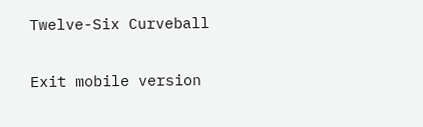Twelve-Six Curveball

Exit mobile version